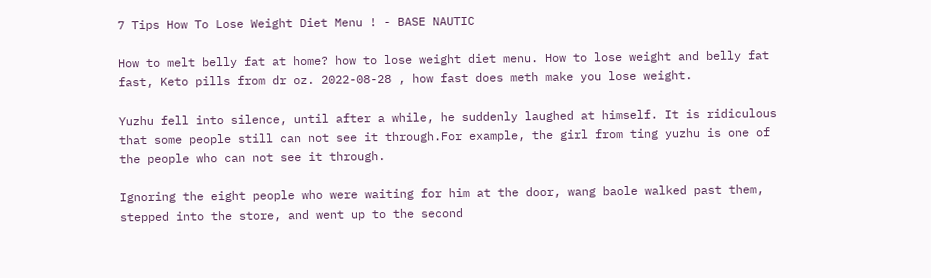7 Tips How To Lose Weight Diet Menu ! - BASE NAUTIC

How to melt belly fat at home? how to lose weight diet menu. How to lose weight and belly fat fast, Keto pills from dr oz. 2022-08-28 , how fast does meth make you lose weight.

Yuzhu fell into silence, until after a while, he suddenly laughed at himself. It is ridiculous that some people still can not see it through.For example, the girl from ting yuzhu is one of the people who can not see it through.

Ignoring the eight people who were waiting for him at the door, wang baole walked past them, stepped into the store, and went up to the second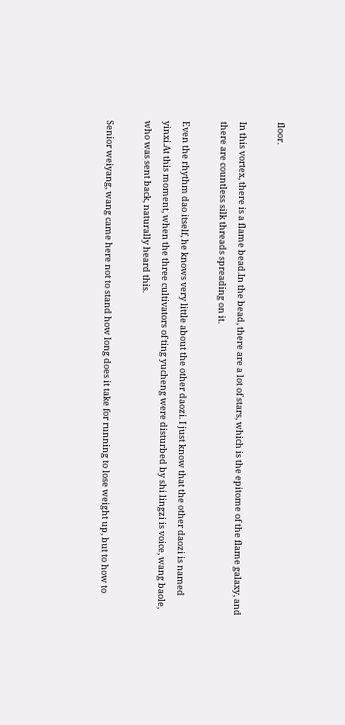floor.

In this vortex, there is a flame bead.In the bead, there are a lot of stars, which is the epitome of the flame galaxy, and there are countless silk threads spreading on it.

Even the rhythm dao itself, he knows very little about the other daozi. I just know that the other daozi is named yinxi.At this moment, when the three cultivators of ting yucheng were disturbed by shi lingzi is voice, wang baole, who was sent back, naturally heard this.

Senior weiyang, wang came here not to stand how long does it take for running to lose weight up, but to how to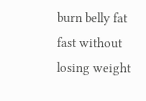burn belly fat fast without losing weight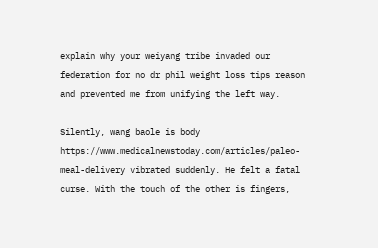explain why your weiyang tribe invaded our federation for no dr phil weight loss tips reason and prevented me from unifying the left way.

Silently, wang baole is body https://www.medicalnewstoday.com/articles/paleo-meal-delivery vibrated suddenly. He felt a fatal curse. With the touch of the other is fingers,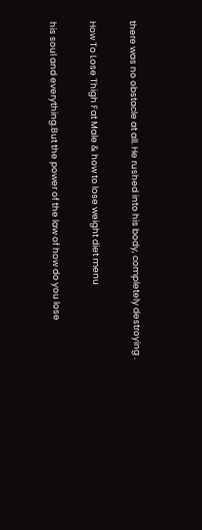there was no obstacle at all. He rushed into his body, completely destroying .

How To Lose Thigh Fat Male & how to lose weight diet menu

his soul and everything.But the power of the law of how do you lose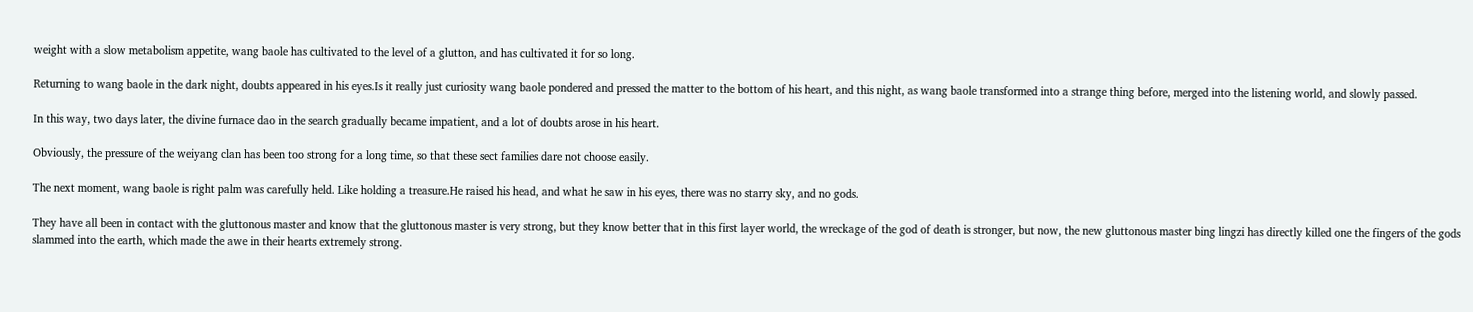weight with a slow metabolism appetite, wang baole has cultivated to the level of a glutton, and has cultivated it for so long.

Returning to wang baole in the dark night, doubts appeared in his eyes.Is it really just curiosity wang baole pondered and pressed the matter to the bottom of his heart, and this night, as wang baole transformed into a strange thing before, merged into the listening world, and slowly passed.

In this way, two days later, the divine furnace dao in the search gradually became impatient, and a lot of doubts arose in his heart.

Obviously, the pressure of the weiyang clan has been too strong for a long time, so that these sect families dare not choose easily.

The next moment, wang baole is right palm was carefully held. Like holding a treasure.He raised his head, and what he saw in his eyes, there was no starry sky, and no gods.

They have all been in contact with the gluttonous master and know that the gluttonous master is very strong, but they know better that in this first layer world, the wreckage of the god of death is stronger, but now, the new gluttonous master bing lingzi has directly killed one the fingers of the gods slammed into the earth, which made the awe in their hearts extremely strong.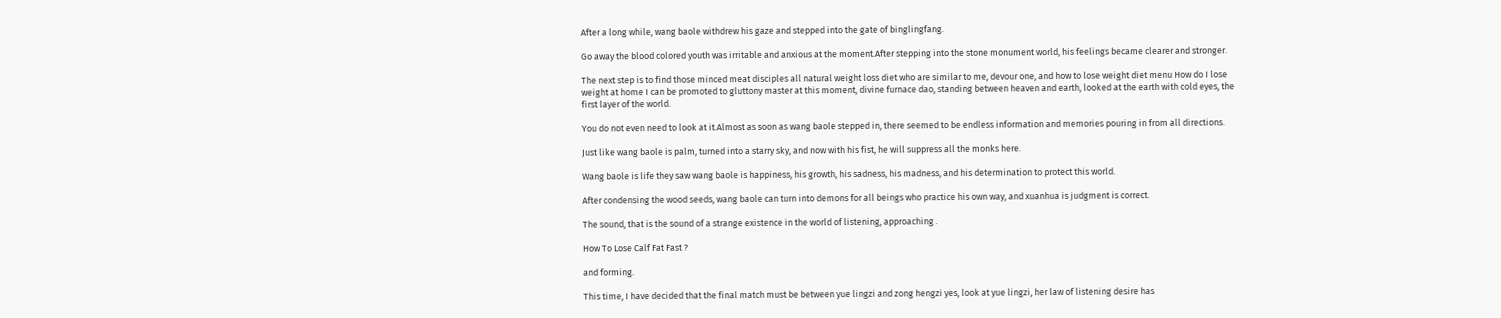After a long while, wang baole withdrew his gaze and stepped into the gate of binglingfang.

Go away the blood colored youth was irritable and anxious at the moment.After stepping into the stone monument world, his feelings became clearer and stronger.

The next step is to find those minced meat disciples all natural weight loss diet who are similar to me, devour one, and how to lose weight diet menu How do I lose weight at home I can be promoted to gluttony master at this moment, divine furnace dao, standing between heaven and earth, looked at the earth with cold eyes, the first layer of the world.

You do not even need to look at it.Almost as soon as wang baole stepped in, there seemed to be endless information and memories pouring in from all directions.

Just like wang baole is palm, turned into a starry sky, and now with his fist, he will suppress all the monks here.

Wang baole is life they saw wang baole is happiness, his growth, his sadness, his madness, and his determination to protect this world.

After condensing the wood seeds, wang baole can turn into demons for all beings who practice his own way, and xuanhua is judgment is correct.

The sound, that is the sound of a strange existence in the world of listening, approaching .

How To Lose Calf Fat Fast ?

and forming.

This time, I have decided that the final match must be between yue lingzi and zong hengzi yes, look at yue lingzi, her law of listening desire has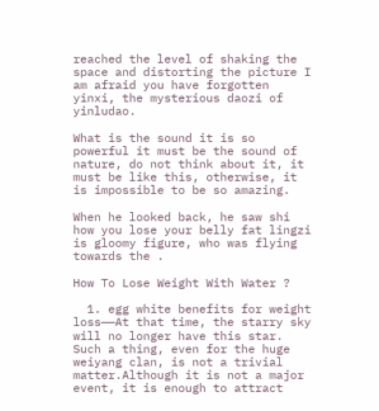reached the level of shaking the space and distorting the picture I am afraid you have forgotten yinxi, the mysterious daozi of yinludao.

What is the sound it is so powerful it must be the sound of nature, do not think about it, it must be like this, otherwise, it is impossible to be so amazing.

When he looked back, he saw shi how you lose your belly fat lingzi is gloomy figure, who was flying towards the .

How To Lose Weight With Water ?

  1. egg white benefits for weight loss——At that time, the starry sky will no longer have this star. Such a thing, even for the huge weiyang clan, is not a trivial matter.Although it is not a major event, it is enough to attract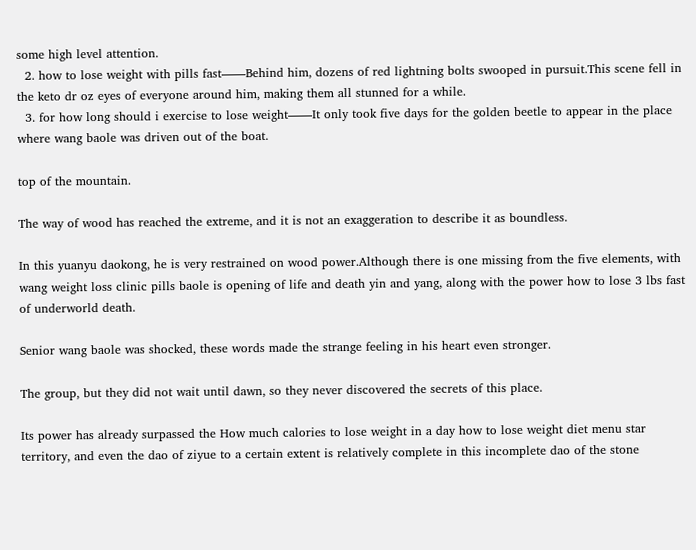some high level attention.
  2. how to lose weight with pills fast——Behind him, dozens of red lightning bolts swooped in pursuit.This scene fell in the keto dr oz eyes of everyone around him, making them all stunned for a while.
  3. for how long should i exercise to lose weight——It only took five days for the golden beetle to appear in the place where wang baole was driven out of the boat.

top of the mountain.

The way of wood has reached the extreme, and it is not an exaggeration to describe it as boundless.

In this yuanyu daokong, he is very restrained on wood power.Although there is one missing from the five elements, with wang weight loss clinic pills baole is opening of life and death yin and yang, along with the power how to lose 3 lbs fast of underworld death.

Senior wang baole was shocked, these words made the strange feeling in his heart even stronger.

The group, but they did not wait until dawn, so they never discovered the secrets of this place.

Its power has already surpassed the How much calories to lose weight in a day how to lose weight diet menu star territory, and even the dao of ziyue to a certain extent is relatively complete in this incomplete dao of the stone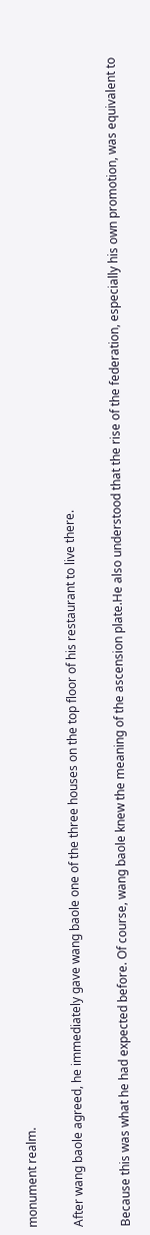monument realm.

After wang baole agreed, he immediately gave wang baole one of the three houses on the top floor of his restaurant to live there.

Because this was what he had expected before. Of course, wang baole knew the meaning of the ascension plate.He also understood that the rise of the federation, especially his own promotion, was equivalent to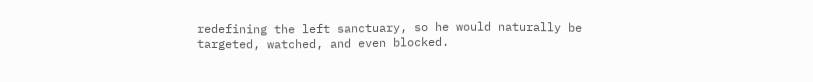redefining the left sanctuary, so he would naturally be targeted, watched, and even blocked.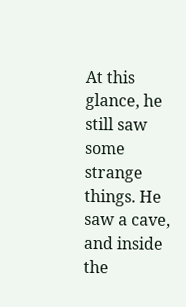At this glance, he still saw some strange things. He saw a cave, and inside the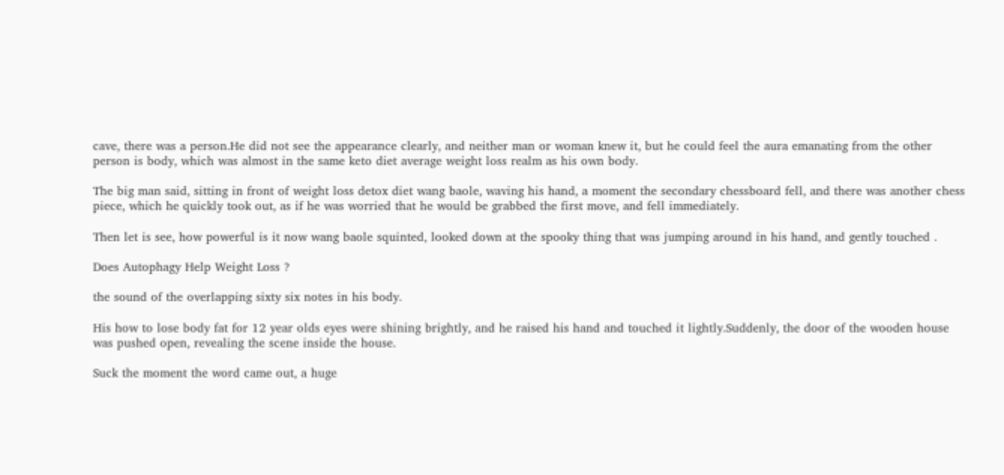cave, there was a person.He did not see the appearance clearly, and neither man or woman knew it, but he could feel the aura emanating from the other person is body, which was almost in the same keto diet average weight loss realm as his own body.

The big man said, sitting in front of weight loss detox diet wang baole, waving his hand, a moment the secondary chessboard fell, and there was another chess piece, which he quickly took out, as if he was worried that he would be grabbed the first move, and fell immediately.

Then let is see, how powerful is it now wang baole squinted, looked down at the spooky thing that was jumping around in his hand, and gently touched .

Does Autophagy Help Weight Loss ?

the sound of the overlapping sixty six notes in his body.

His how to lose body fat for 12 year olds eyes were shining brightly, and he raised his hand and touched it lightly.Suddenly, the door of the wooden house was pushed open, revealing the scene inside the house.

Suck the moment the word came out, a huge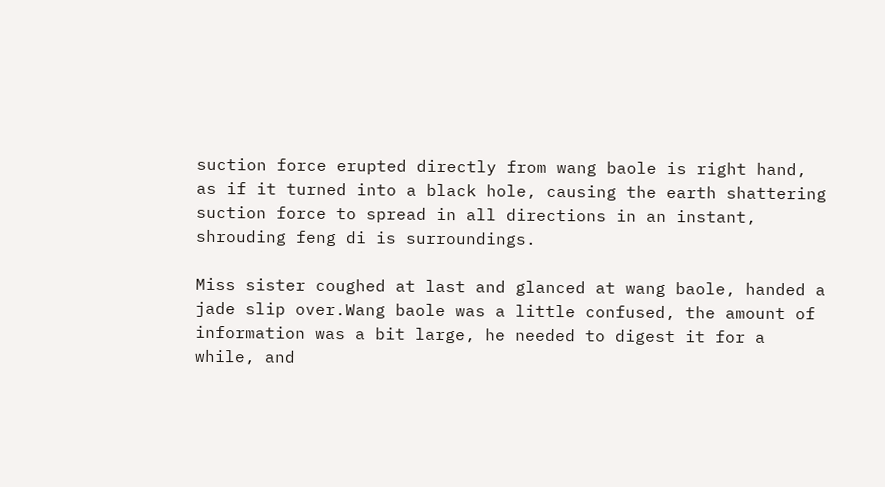suction force erupted directly from wang baole is right hand, as if it turned into a black hole, causing the earth shattering suction force to spread in all directions in an instant, shrouding feng di is surroundings.

Miss sister coughed at last and glanced at wang baole, handed a jade slip over.Wang baole was a little confused, the amount of information was a bit large, he needed to digest it for a while, and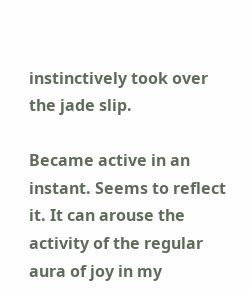instinctively took over the jade slip.

Became active in an instant. Seems to reflect it. It can arouse the activity of the regular aura of joy in my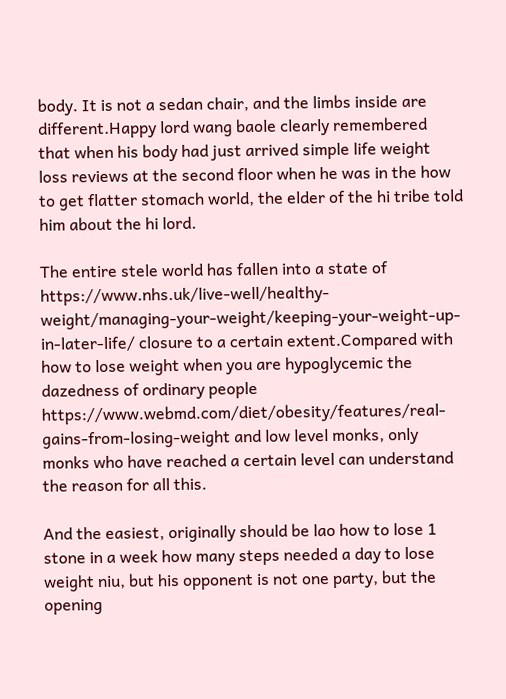body. It is not a sedan chair, and the limbs inside are different.Happy lord wang baole clearly remembered that when his body had just arrived simple life weight loss reviews at the second floor when he was in the how to get flatter stomach world, the elder of the hi tribe told him about the hi lord.

The entire stele world has fallen into a state of https://www.nhs.uk/live-well/healthy-weight/managing-your-weight/keeping-your-weight-up-in-later-life/ closure to a certain extent.Compared with how to lose weight when you are hypoglycemic the dazedness of ordinary people https://www.webmd.com/diet/obesity/features/real-gains-from-losing-weight and low level monks, only monks who have reached a certain level can understand the reason for all this.

And the easiest, originally should be lao how to lose 1 stone in a week how many steps needed a day to lose weight niu, but his opponent is not one party, but the opening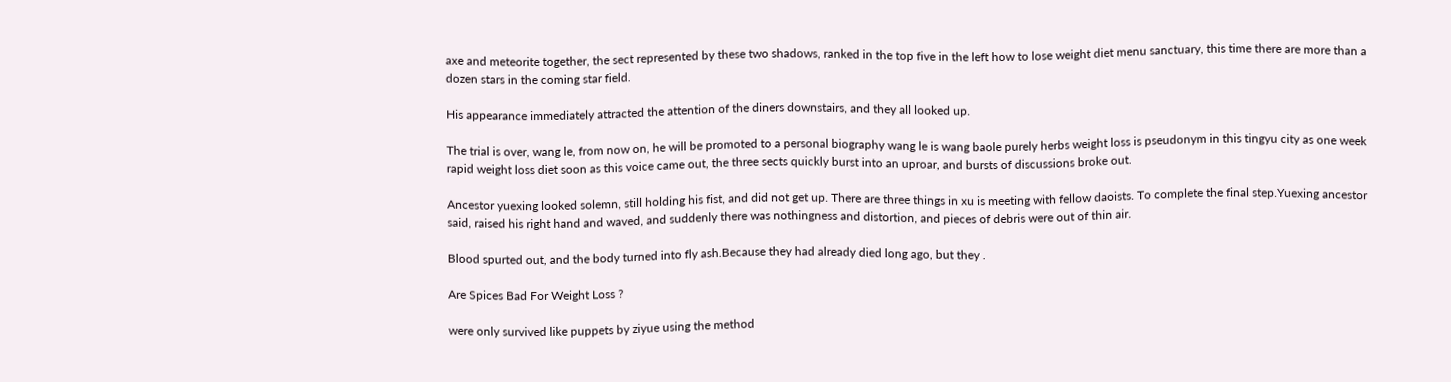axe and meteorite together, the sect represented by these two shadows, ranked in the top five in the left how to lose weight diet menu sanctuary, this time there are more than a dozen stars in the coming star field.

His appearance immediately attracted the attention of the diners downstairs, and they all looked up.

The trial is over, wang le, from now on, he will be promoted to a personal biography wang le is wang baole purely herbs weight loss is pseudonym in this tingyu city as one week rapid weight loss diet soon as this voice came out, the three sects quickly burst into an uproar, and bursts of discussions broke out.

Ancestor yuexing looked solemn, still holding his fist, and did not get up. There are three things in xu is meeting with fellow daoists. To complete the final step.Yuexing ancestor said, raised his right hand and waved, and suddenly there was nothingness and distortion, and pieces of debris were out of thin air.

Blood spurted out, and the body turned into fly ash.Because they had already died long ago, but they .

Are Spices Bad For Weight Loss ?

were only survived like puppets by ziyue using the method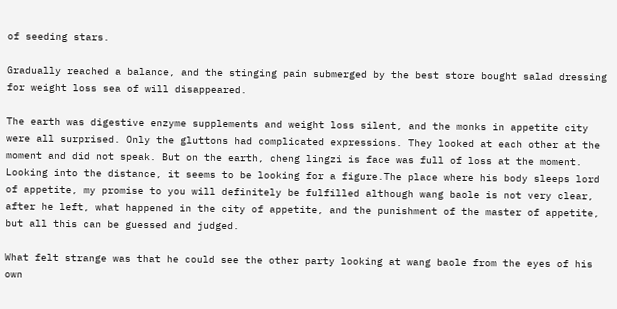of seeding stars.

Gradually reached a balance, and the stinging pain submerged by the best store bought salad dressing for weight loss sea of will disappeared.

The earth was digestive enzyme supplements and weight loss silent, and the monks in appetite city were all surprised. Only the gluttons had complicated expressions. They looked at each other at the moment and did not speak. But on the earth, cheng lingzi is face was full of loss at the moment. Looking into the distance, it seems to be looking for a figure.The place where his body sleeps lord of appetite, my promise to you will definitely be fulfilled although wang baole is not very clear, after he left, what happened in the city of appetite, and the punishment of the master of appetite, but all this can be guessed and judged.

What felt strange was that he could see the other party looking at wang baole from the eyes of his own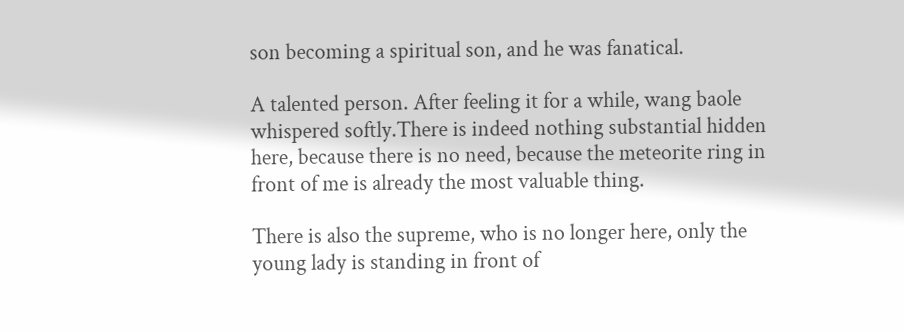son becoming a spiritual son, and he was fanatical.

A talented person. After feeling it for a while, wang baole whispered softly.There is indeed nothing substantial hidden here, because there is no need, because the meteorite ring in front of me is already the most valuable thing.

There is also the supreme, who is no longer here, only the young lady is standing in front of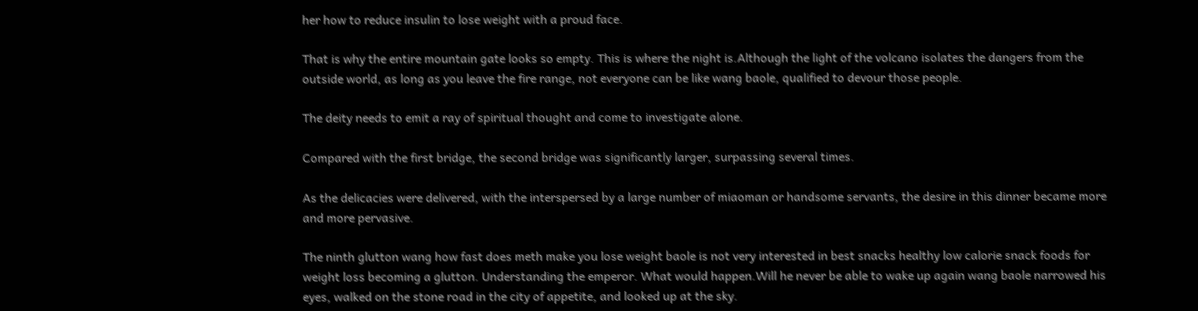her how to reduce insulin to lose weight with a proud face.

That is why the entire mountain gate looks so empty. This is where the night is.Although the light of the volcano isolates the dangers from the outside world, as long as you leave the fire range, not everyone can be like wang baole, qualified to devour those people.

The deity needs to emit a ray of spiritual thought and come to investigate alone.

Compared with the first bridge, the second bridge was significantly larger, surpassing several times.

As the delicacies were delivered, with the interspersed by a large number of miaoman or handsome servants, the desire in this dinner became more and more pervasive.

The ninth glutton wang how fast does meth make you lose weight baole is not very interested in best snacks healthy low calorie snack foods for weight loss becoming a glutton. Understanding the emperor. What would happen.Will he never be able to wake up again wang baole narrowed his eyes, walked on the stone road in the city of appetite, and looked up at the sky.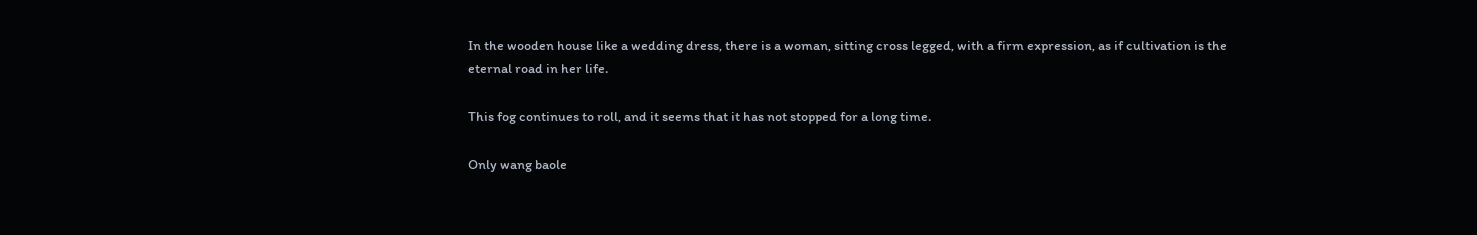In the wooden house like a wedding dress, there is a woman, sitting cross legged, with a firm expression, as if cultivation is the eternal road in her life.

This fog continues to roll, and it seems that it has not stopped for a long time.

Only wang baole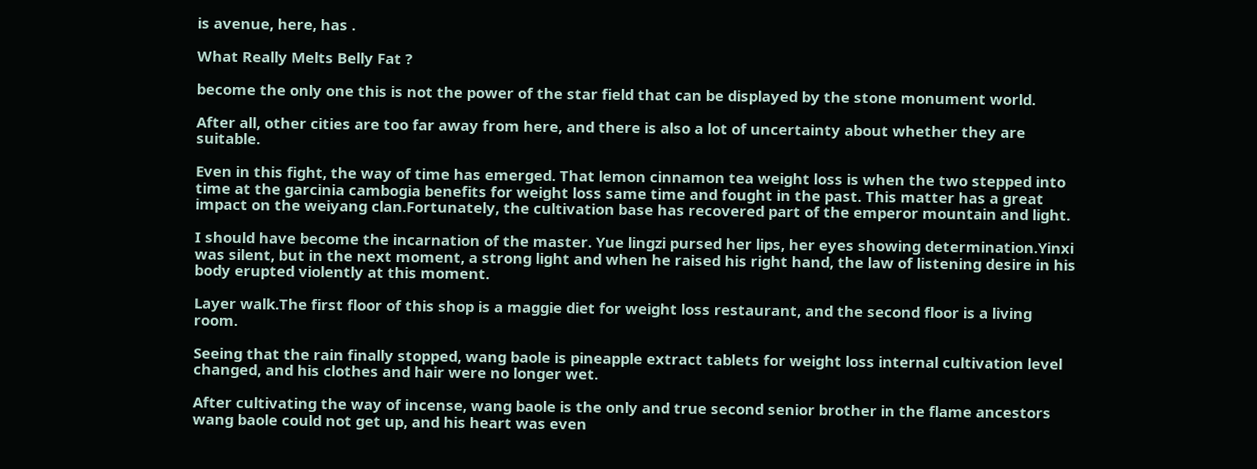is avenue, here, has .

What Really Melts Belly Fat ?

become the only one this is not the power of the star field that can be displayed by the stone monument world.

After all, other cities are too far away from here, and there is also a lot of uncertainty about whether they are suitable.

Even in this fight, the way of time has emerged. That lemon cinnamon tea weight loss is when the two stepped into time at the garcinia cambogia benefits for weight loss same time and fought in the past. This matter has a great impact on the weiyang clan.Fortunately, the cultivation base has recovered part of the emperor mountain and light.

I should have become the incarnation of the master. Yue lingzi pursed her lips, her eyes showing determination.Yinxi was silent, but in the next moment, a strong light and when he raised his right hand, the law of listening desire in his body erupted violently at this moment.

Layer walk.The first floor of this shop is a maggie diet for weight loss restaurant, and the second floor is a living room.

Seeing that the rain finally stopped, wang baole is pineapple extract tablets for weight loss internal cultivation level changed, and his clothes and hair were no longer wet.

After cultivating the way of incense, wang baole is the only and true second senior brother in the flame ancestors wang baole could not get up, and his heart was even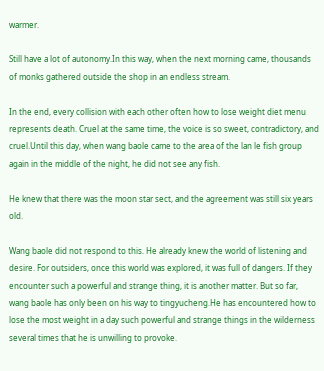warmer.

Still have a lot of autonomy.In this way, when the next morning came, thousands of monks gathered outside the shop in an endless stream.

In the end, every collision with each other often how to lose weight diet menu represents death. Cruel at the same time, the voice is so sweet, contradictory, and cruel.Until this day, when wang baole came to the area of the lan le fish group again in the middle of the night, he did not see any fish.

He knew that there was the moon star sect, and the agreement was still six years old.

Wang baole did not respond to this. He already knew the world of listening and desire. For outsiders, once this world was explored, it was full of dangers. If they encounter such a powerful and strange thing, it is another matter. But so far, wang baole has only been on his way to tingyucheng.He has encountered how to lose the most weight in a day such powerful and strange things in the wilderness several times that he is unwilling to provoke.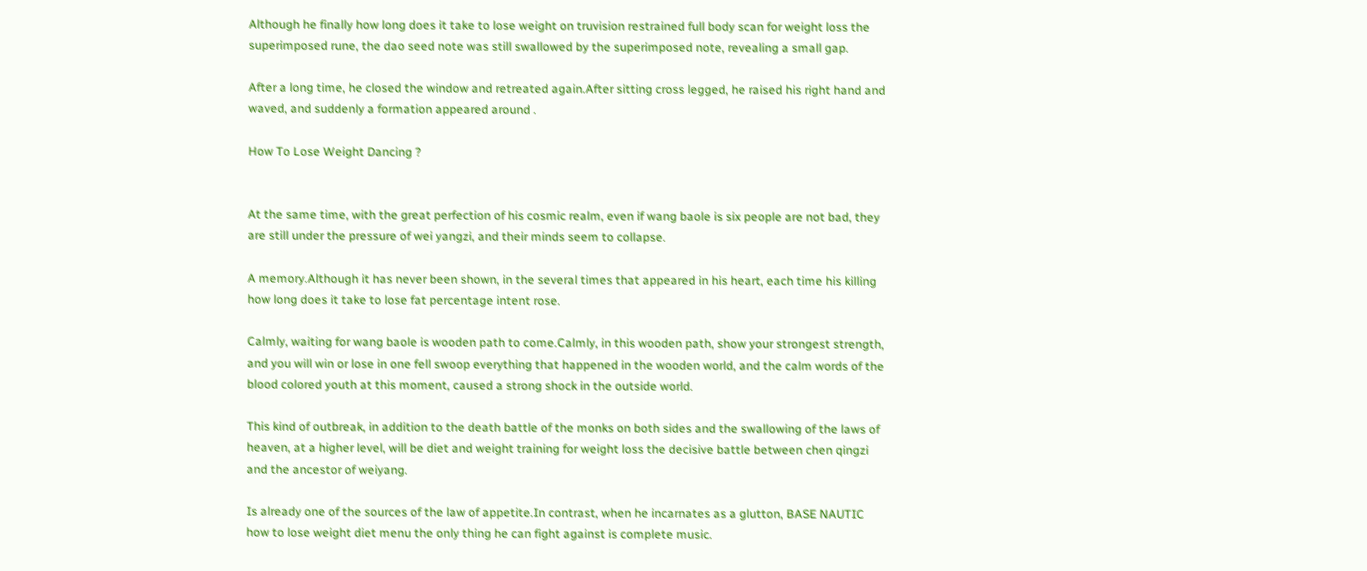Although he finally how long does it take to lose weight on truvision restrained full body scan for weight loss the superimposed rune, the dao seed note was still swallowed by the superimposed note, revealing a small gap.

After a long time, he closed the window and retreated again.After sitting cross legged, he raised his right hand and waved, and suddenly a formation appeared around .

How To Lose Weight Dancing ?


At the same time, with the great perfection of his cosmic realm, even if wang baole is six people are not bad, they are still under the pressure of wei yangzi, and their minds seem to collapse.

A memory.Although it has never been shown, in the several times that appeared in his heart, each time his killing how long does it take to lose fat percentage intent rose.

Calmly, waiting for wang baole is wooden path to come.Calmly, in this wooden path, show your strongest strength, and you will win or lose in one fell swoop everything that happened in the wooden world, and the calm words of the blood colored youth at this moment, caused a strong shock in the outside world.

This kind of outbreak, in addition to the death battle of the monks on both sides and the swallowing of the laws of heaven, at a higher level, will be diet and weight training for weight loss the decisive battle between chen qingzi and the ancestor of weiyang.

Is already one of the sources of the law of appetite.In contrast, when he incarnates as a glutton, BASE NAUTIC how to lose weight diet menu the only thing he can fight against is complete music.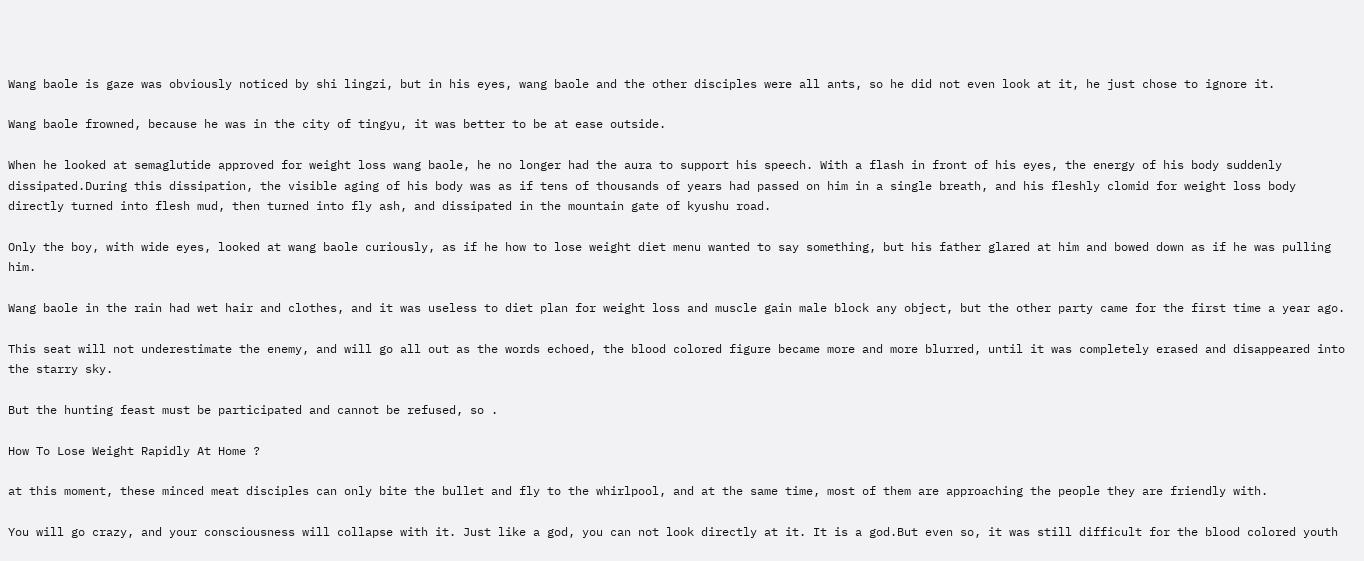Wang baole is gaze was obviously noticed by shi lingzi, but in his eyes, wang baole and the other disciples were all ants, so he did not even look at it, he just chose to ignore it.

Wang baole frowned, because he was in the city of tingyu, it was better to be at ease outside.

When he looked at semaglutide approved for weight loss wang baole, he no longer had the aura to support his speech. With a flash in front of his eyes, the energy of his body suddenly dissipated.During this dissipation, the visible aging of his body was as if tens of thousands of years had passed on him in a single breath, and his fleshly clomid for weight loss body directly turned into flesh mud, then turned into fly ash, and dissipated in the mountain gate of kyushu road.

Only the boy, with wide eyes, looked at wang baole curiously, as if he how to lose weight diet menu wanted to say something, but his father glared at him and bowed down as if he was pulling him.

Wang baole in the rain had wet hair and clothes, and it was useless to diet plan for weight loss and muscle gain male block any object, but the other party came for the first time a year ago.

This seat will not underestimate the enemy, and will go all out as the words echoed, the blood colored figure became more and more blurred, until it was completely erased and disappeared into the starry sky.

But the hunting feast must be participated and cannot be refused, so .

How To Lose Weight Rapidly At Home ?

at this moment, these minced meat disciples can only bite the bullet and fly to the whirlpool, and at the same time, most of them are approaching the people they are friendly with.

You will go crazy, and your consciousness will collapse with it. Just like a god, you can not look directly at it. It is a god.But even so, it was still difficult for the blood colored youth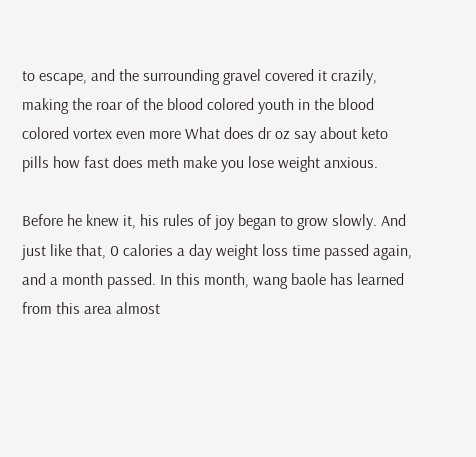to escape, and the surrounding gravel covered it crazily, making the roar of the blood colored youth in the blood colored vortex even more What does dr oz say about keto pills how fast does meth make you lose weight anxious.

Before he knew it, his rules of joy began to grow slowly. And just like that, 0 calories a day weight loss time passed again, and a month passed. In this month, wang baole has learned from this area almost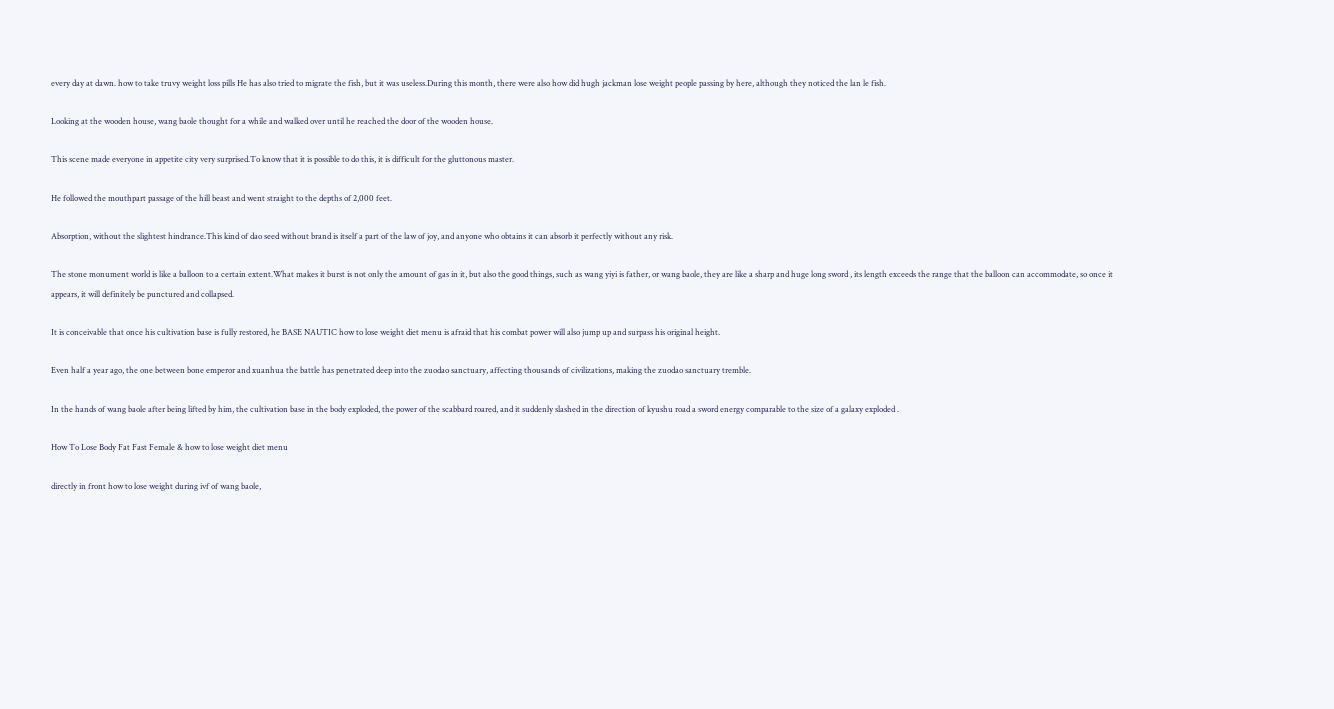every day at dawn. how to take truvy weight loss pills He has also tried to migrate the fish, but it was useless.During this month, there were also how did hugh jackman lose weight people passing by here, although they noticed the lan le fish.

Looking at the wooden house, wang baole thought for a while and walked over until he reached the door of the wooden house.

This scene made everyone in appetite city very surprised.To know that it is possible to do this, it is difficult for the gluttonous master.

He followed the mouthpart passage of the hill beast and went straight to the depths of 2,000 feet.

Absorption, without the slightest hindrance.This kind of dao seed without brand is itself a part of the law of joy, and anyone who obtains it can absorb it perfectly without any risk.

The stone monument world is like a balloon to a certain extent.What makes it burst is not only the amount of gas in it, but also the good things, such as wang yiyi is father, or wang baole, they are like a sharp and huge long sword , its length exceeds the range that the balloon can accommodate, so once it appears, it will definitely be punctured and collapsed.

It is conceivable that once his cultivation base is fully restored, he BASE NAUTIC how to lose weight diet menu is afraid that his combat power will also jump up and surpass his original height.

Even half a year ago, the one between bone emperor and xuanhua the battle has penetrated deep into the zuodao sanctuary, affecting thousands of civilizations, making the zuodao sanctuary tremble.

In the hands of wang baole after being lifted by him, the cultivation base in the body exploded, the power of the scabbard roared, and it suddenly slashed in the direction of kyushu road a sword energy comparable to the size of a galaxy exploded .

How To Lose Body Fat Fast Female & how to lose weight diet menu

directly in front how to lose weight during ivf of wang baole,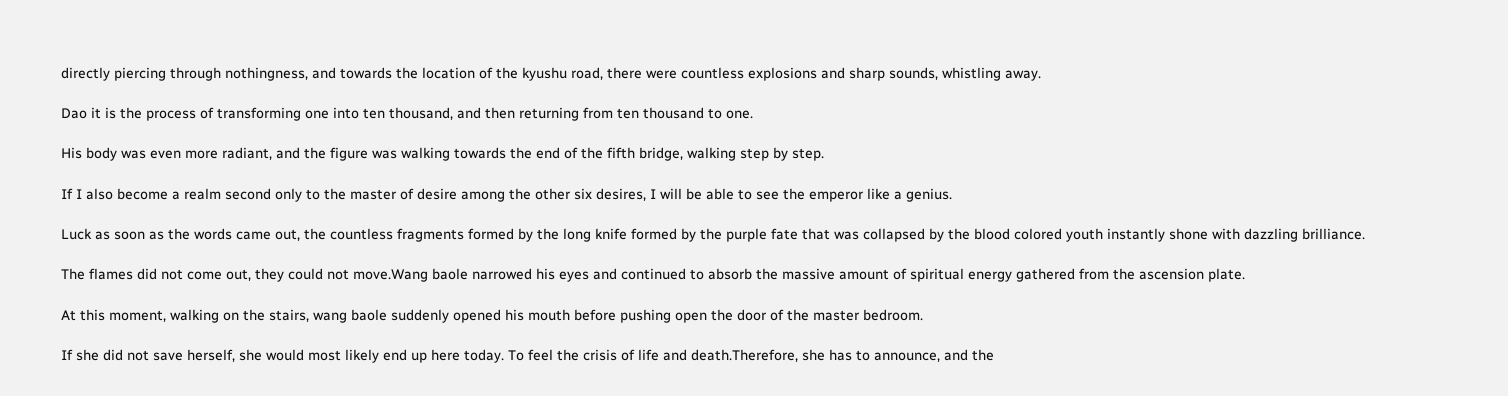directly piercing through nothingness, and towards the location of the kyushu road, there were countless explosions and sharp sounds, whistling away.

Dao it is the process of transforming one into ten thousand, and then returning from ten thousand to one.

His body was even more radiant, and the figure was walking towards the end of the fifth bridge, walking step by step.

If I also become a realm second only to the master of desire among the other six desires, I will be able to see the emperor like a genius.

Luck as soon as the words came out, the countless fragments formed by the long knife formed by the purple fate that was collapsed by the blood colored youth instantly shone with dazzling brilliance.

The flames did not come out, they could not move.Wang baole narrowed his eyes and continued to absorb the massive amount of spiritual energy gathered from the ascension plate.

At this moment, walking on the stairs, wang baole suddenly opened his mouth before pushing open the door of the master bedroom.

If she did not save herself, she would most likely end up here today. To feel the crisis of life and death.Therefore, she has to announce, and the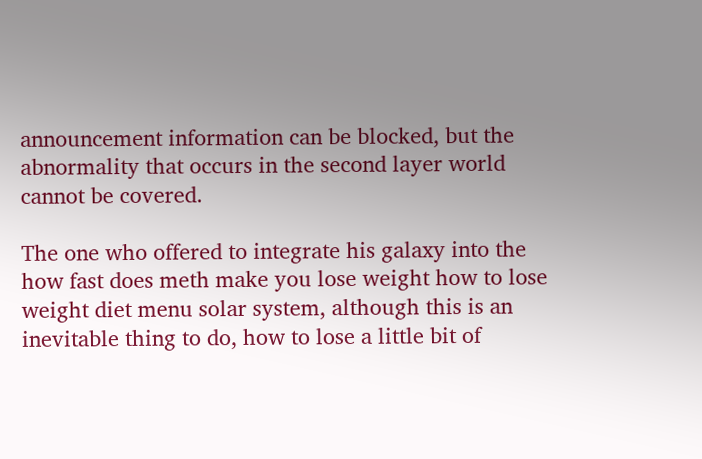announcement information can be blocked, but the abnormality that occurs in the second layer world cannot be covered.

The one who offered to integrate his galaxy into the how fast does meth make you lose weight how to lose weight diet menu solar system, although this is an inevitable thing to do, how to lose a little bit of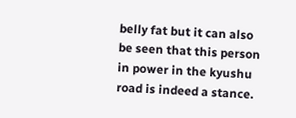belly fat but it can also be seen that this person in power in the kyushu road is indeed a stance.